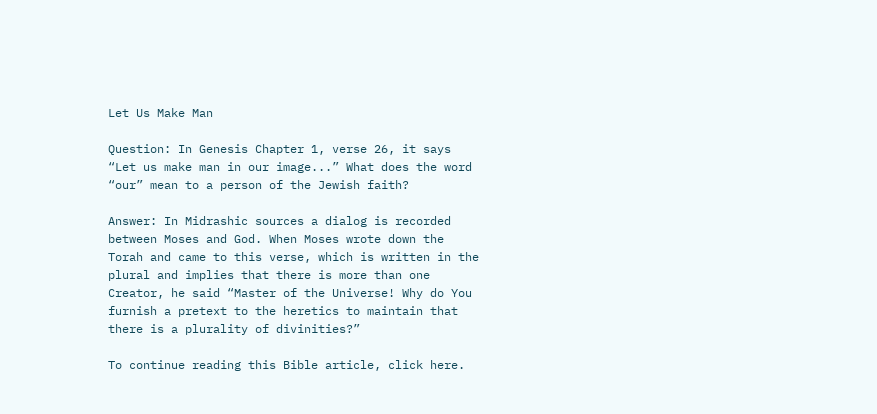Let Us Make Man

Question: In Genesis Chapter 1, verse 26, it says “Let us make man in our image...” What does the word “our” mean to a person of the Jewish faith?

Answer: In Midrashic sources a dialog is recorded between Moses and God. When Moses wrote down the Torah and came to this verse, which is written in the plural and implies that there is more than one Creator, he said “Master of the Universe! Why do You furnish a pretext to the heretics to maintain that there is a plurality of divinities?”

To continue reading this Bible article, click here.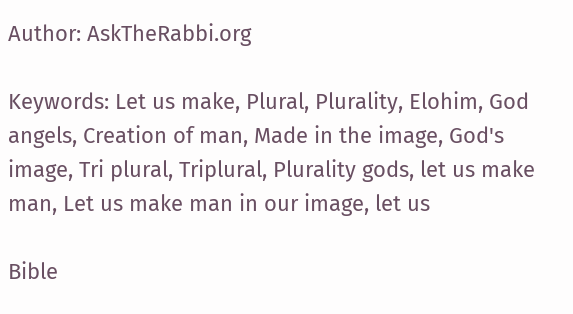Author: AskTheRabbi.org

Keywords: Let us make, Plural, Plurality, Elohim, God angels, Creation of man, Made in the image, God's image, Tri plural, Triplural, Plurality gods, let us make man, Let us make man in our image, let us

Bible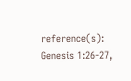reference(s): Genesis 1:26-27,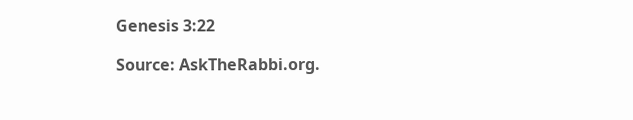Genesis 3:22

Source: AskTheRabbi.org.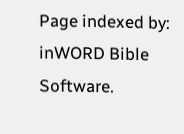Page indexed by: inWORD Bible Software.